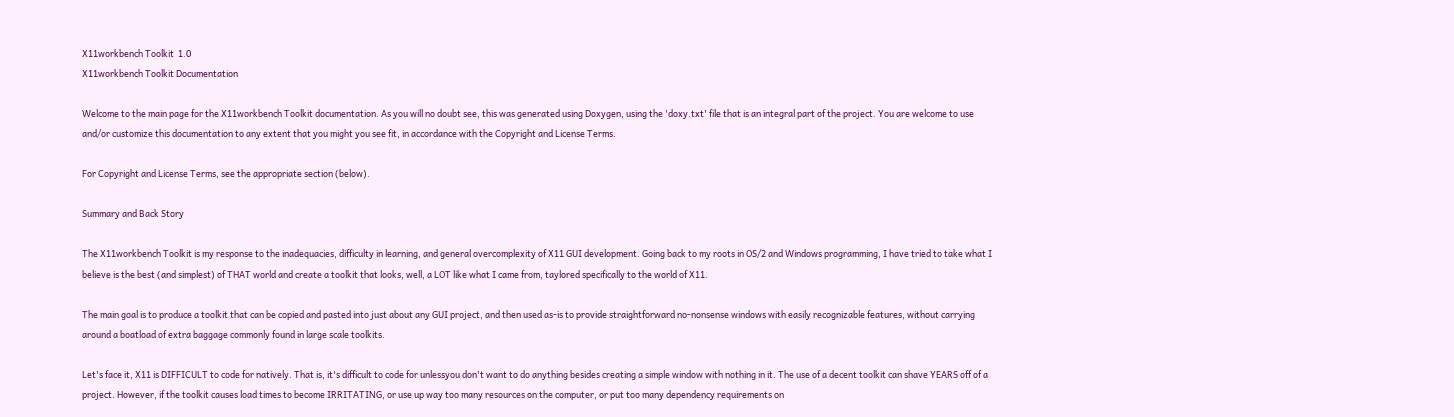X11workbench Toolkit  1.0
X11workbench Toolkit Documentation

Welcome to the main page for the X11workbench Toolkit documentation. As you will no doubt see, this was generated using Doxygen, using the 'doxy.txt' file that is an integral part of the project. You are welcome to use and/or customize this documentation to any extent that you might you see fit, in accordance with the Copyright and License Terms.

For Copyright and License Terms, see the appropriate section (below).

Summary and Back Story

The X11workbench Toolkit is my response to the inadequacies, difficulty in learning, and general overcomplexity of X11 GUI development. Going back to my roots in OS/2 and Windows programming, I have tried to take what I believe is the best (and simplest) of THAT world and create a toolkit that looks, well, a LOT like what I came from, taylored specifically to the world of X11.

The main goal is to produce a toolkit that can be copied and pasted into just about any GUI project, and then used as-is to provide straightforward no-nonsense windows with easily recognizable features, without carrying around a boatload of extra baggage commonly found in large scale toolkits.

Let's face it, X11 is DIFFICULT to code for natively. That is, it's difficult to code for unlessyou don't want to do anything besides creating a simple window with nothing in it. The use of a decent toolkit can shave YEARS off of a project. However, if the toolkit causes load times to become IRRITATING, or use up way too many resources on the computer, or put too many dependency requirements on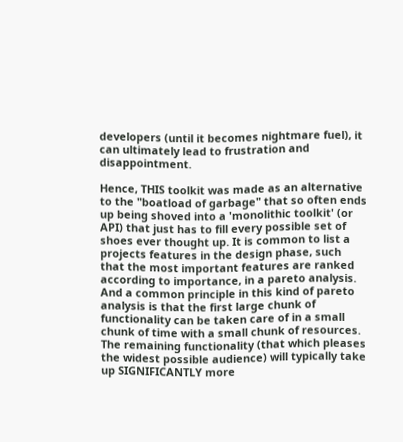developers (until it becomes nightmare fuel), it can ultimately lead to frustration and disappointment.

Hence, THIS toolkit was made as an alternative to the "boatload of garbage" that so often ends up being shoved into a 'monolithic toolkit' (or API) that just has to fill every possible set of shoes ever thought up. It is common to list a projects features in the design phase, such that the most important features are ranked according to importance, in a pareto analysis. And a common principle in this kind of pareto analysis is that the first large chunk of functionality can be taken care of in a small chunk of time with a small chunk of resources. The remaining functionality (that which pleases the widest possible audience) will typically take up SIGNIFICANTLY more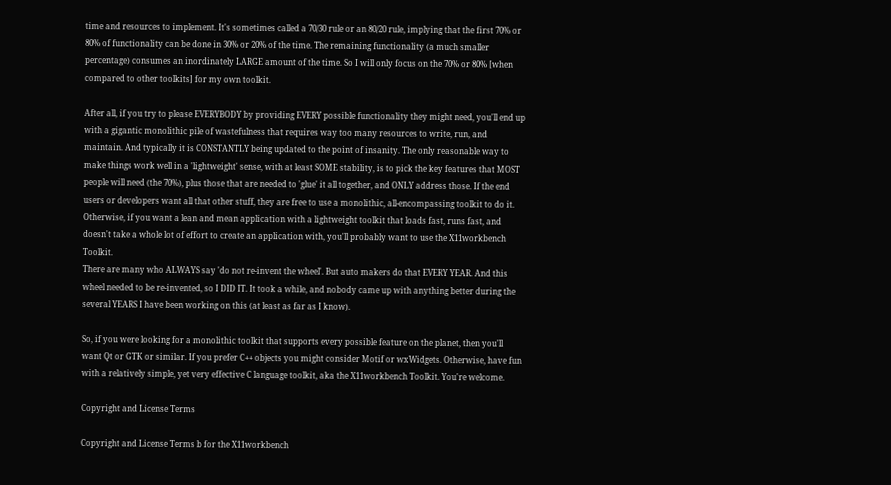time and resources to implement. It's sometimes called a 70/30 rule or an 80/20 rule, implying that the first 70% or 80% of functionality can be done in 30% or 20% of the time. The remaining functionality (a much smaller percentage) consumes an inordinately LARGE amount of the time. So I will only focus on the 70% or 80% [when compared to other toolkits] for my own toolkit.

After all, if you try to please EVERYBODY by providing EVERY possible functionality they might need, you'll end up with a gigantic monolithic pile of wastefulness that requires way too many resources to write, run, and maintain. And typically it is CONSTANTLY being updated to the point of insanity. The only reasonable way to make things work well in a 'lightweight' sense, with at least SOME stability, is to pick the key features that MOST people will need (the 70%), plus those that are needed to 'glue' it all together, and ONLY address those. If the end users or developers want all that other stuff, they are free to use a monolithic, all-encompassing toolkit to do it. Otherwise, if you want a lean and mean application with a lightweight toolkit that loads fast, runs fast, and doesn't take a whole lot of effort to create an application with, you'll probably want to use the X11workbench Toolkit.
There are many who ALWAYS say 'do not re-invent the wheel'. But auto makers do that EVERY YEAR. And this wheel needed to be re-invented, so I DID IT. It took a while, and nobody came up with anything better during the several YEARS I have been working on this (at least as far as I know).

So, if you were looking for a monolithic toolkit that supports every possible feature on the planet, then you'll want Qt or GTK or similar. If you prefer C++ objects you might consider Motif or wxWidgets. Otherwise, have fun with a relatively simple, yet very effective C language toolkit, aka the X11workbench Toolkit. You're welcome.

Copyright and License Terms

Copyright and License Terms b for the X11workbench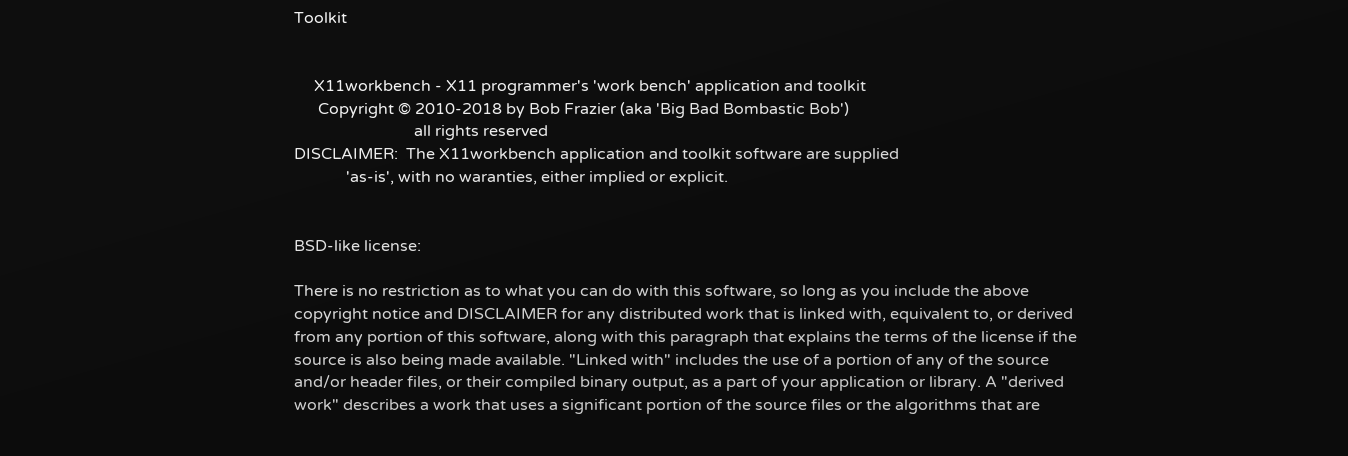Toolkit


     X11workbench - X11 programmer's 'work bench' application and toolkit
      Copyright © 2010-2018 by Bob Frazier (aka 'Big Bad Bombastic Bob')
                              all rights reserved
DISCLAIMER:  The X11workbench application and toolkit software are supplied
             'as-is', with no waranties, either implied or explicit.


BSD-like license:

There is no restriction as to what you can do with this software, so long as you include the above copyright notice and DISCLAIMER for any distributed work that is linked with, equivalent to, or derived from any portion of this software, along with this paragraph that explains the terms of the license if the source is also being made available. "Linked with" includes the use of a portion of any of the source and/or header files, or their compiled binary output, as a part of your application or library. A "derived work" describes a work that uses a significant portion of the source files or the algorithms that are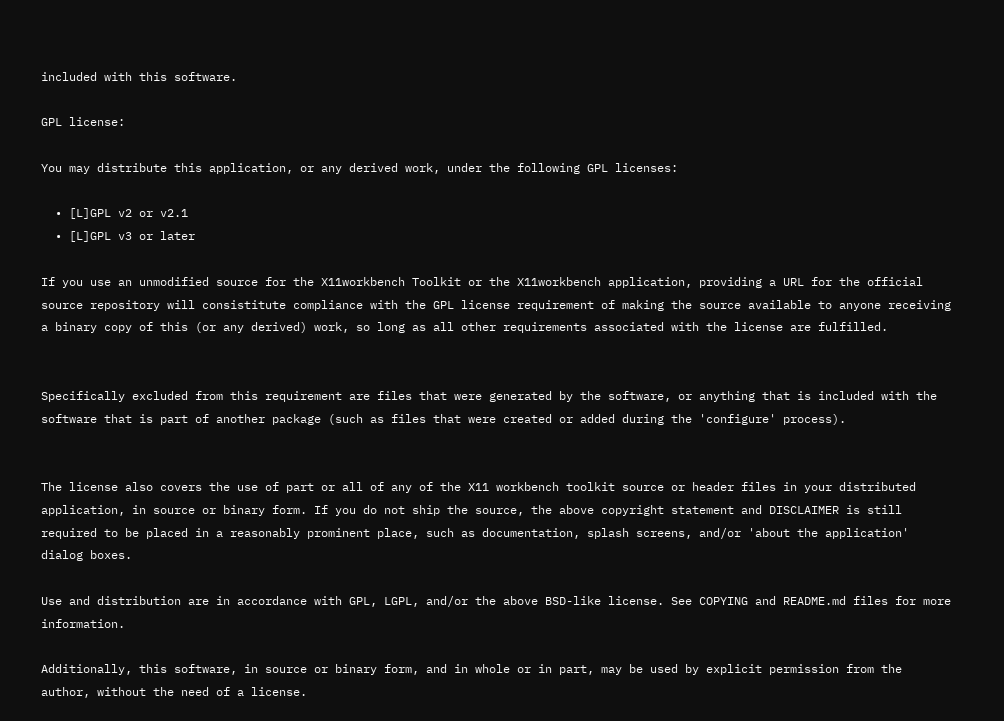included with this software.

GPL license:

You may distribute this application, or any derived work, under the following GPL licenses:

  • [L]GPL v2 or v2.1
  • [L]GPL v3 or later

If you use an unmodified source for the X11workbench Toolkit or the X11workbench application, providing a URL for the official source repository will consistitute compliance with the GPL license requirement of making the source available to anyone receiving a binary copy of this (or any derived) work, so long as all other requirements associated with the license are fulfilled.


Specifically excluded from this requirement are files that were generated by the software, or anything that is included with the software that is part of another package (such as files that were created or added during the 'configure' process).


The license also covers the use of part or all of any of the X11 workbench toolkit source or header files in your distributed application, in source or binary form. If you do not ship the source, the above copyright statement and DISCLAIMER is still required to be placed in a reasonably prominent place, such as documentation, splash screens, and/or 'about the application' dialog boxes.

Use and distribution are in accordance with GPL, LGPL, and/or the above BSD-like license. See COPYING and README.md files for more information.

Additionally, this software, in source or binary form, and in whole or in part, may be used by explicit permission from the author, without the need of a license.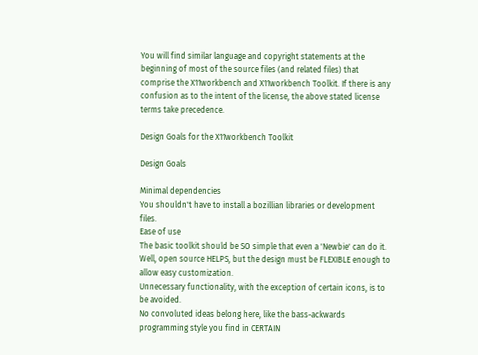You will find similar language and copyright statements at the beginning of most of the source files (and related files) that comprise the X11workbench and X11workbench Toolkit. If there is any confusion as to the intent of the license, the above stated license terms take precedence.

Design Goals for the X11workbench Toolkit

Design Goals

Minimal dependencies
You shouldn't have to install a bozillian libraries or development files.
Ease of use
The basic toolkit should be SO simple that even a 'Newbie' can do it.
Well, open source HELPS, but the design must be FLEXIBLE enough to allow easy customization.
Unnecessary functionality, with the exception of certain icons, is to be avoided.
No convoluted ideas belong here, like the bass-ackwards programming style you find in CERTAIN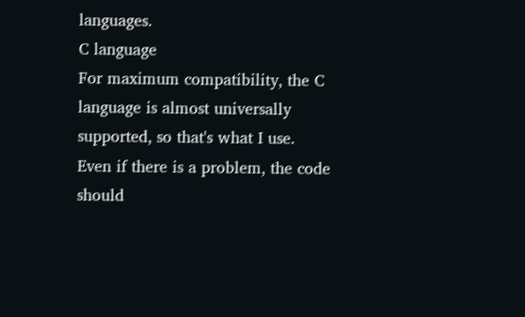languages.
C language
For maximum compatibility, the C language is almost universally supported, so that's what I use.
Even if there is a problem, the code should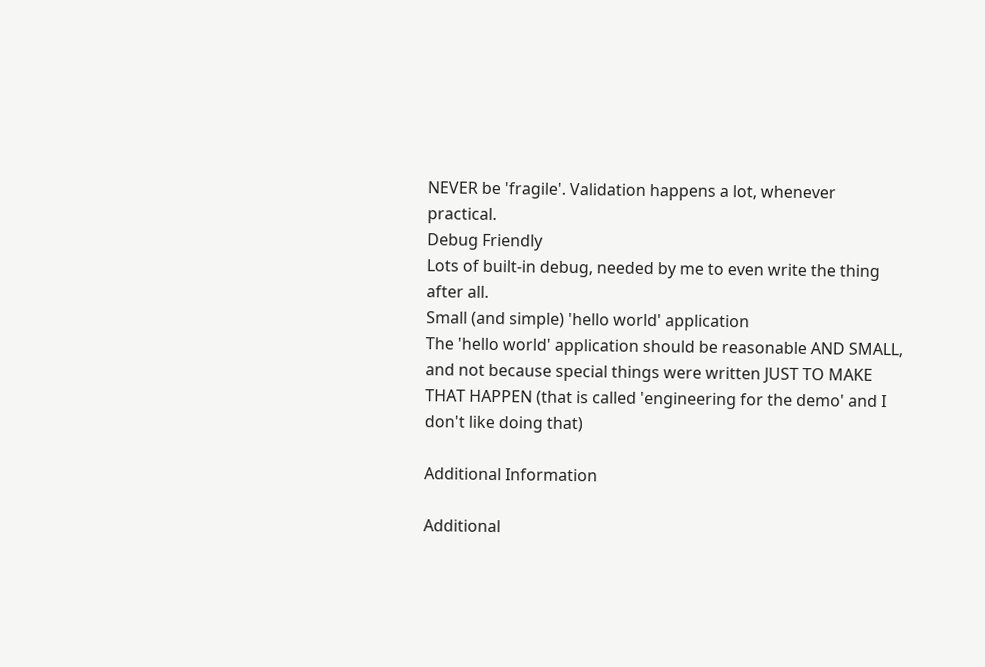NEVER be 'fragile'. Validation happens a lot, whenever practical.
Debug Friendly
Lots of built-in debug, needed by me to even write the thing after all.
Small (and simple) 'hello world' application
The 'hello world' application should be reasonable AND SMALL, and not because special things were written JUST TO MAKE THAT HAPPEN (that is called 'engineering for the demo' and I don't like doing that)

Additional Information

Additional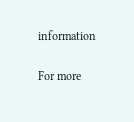information

For more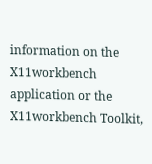information on the X11workbench application or the X11workbench Toolkit,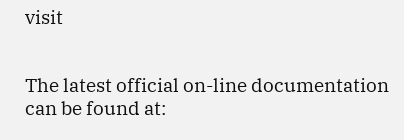visit


The latest official on-line documentation can be found at: